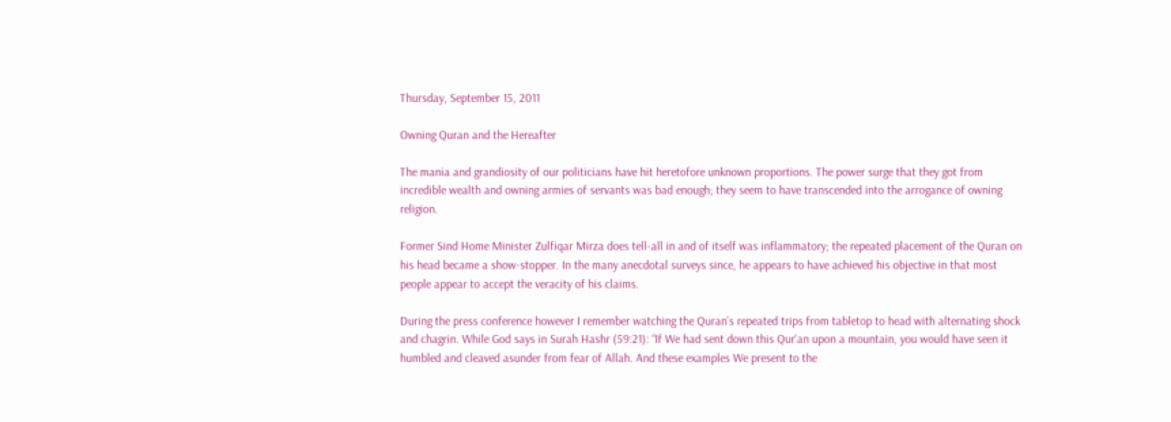Thursday, September 15, 2011

Owning Quran and the Hereafter

The mania and grandiosity of our politicians have hit heretofore unknown proportions. The power surge that they got from incredible wealth and owning armies of servants was bad enough; they seem to have transcended into the arrogance of owning religion.

Former Sind Home Minister Zulfiqar Mirza does tell-all in and of itself was inflammatory; the repeated placement of the Quran on his head became a show-stopper. In the many anecdotal surveys since, he appears to have achieved his objective in that most people appear to accept the veracity of his claims.

During the press conference however I remember watching the Quran’s repeated trips from tabletop to head with alternating shock and chagrin. While God says in Surah Hashr (59:21): “If We had sent down this Qur'an upon a mountain, you would have seen it humbled and cleaved asunder from fear of Allah. And these examples We present to the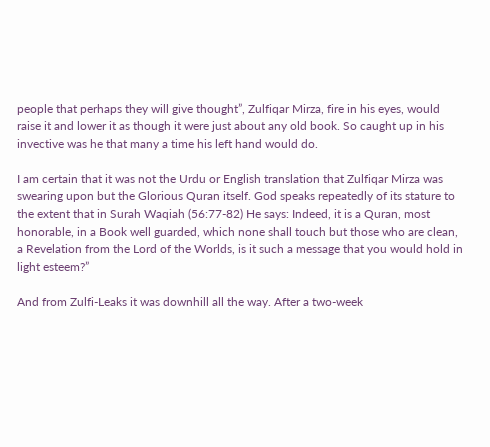people that perhaps they will give thought”, Zulfiqar Mirza, fire in his eyes, would raise it and lower it as though it were just about any old book. So caught up in his invective was he that many a time his left hand would do.

I am certain that it was not the Urdu or English translation that Zulfiqar Mirza was swearing upon but the Glorious Quran itself. God speaks repeatedly of its stature to the extent that in Surah Waqiah (56:77-82) He says: Indeed, it is a Quran, most honorable, in a Book well guarded, which none shall touch but those who are clean, a Revelation from the Lord of the Worlds, is it such a message that you would hold in light esteem?”

And from Zulfi-Leaks it was downhill all the way. After a two-week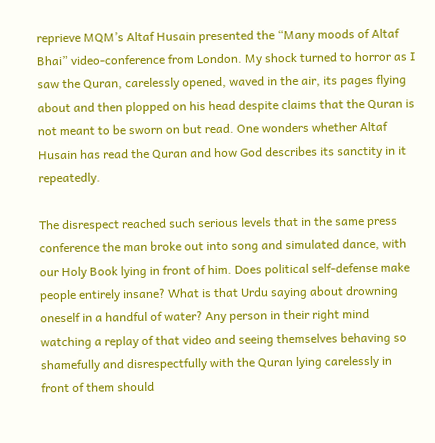reprieve MQM’s Altaf Husain presented the “Many moods of Altaf Bhai” video-conference from London. My shock turned to horror as I saw the Quran, carelessly opened, waved in the air, its pages flying about and then plopped on his head despite claims that the Quran is not meant to be sworn on but read. One wonders whether Altaf Husain has read the Quran and how God describes its sanctity in it repeatedly.

The disrespect reached such serious levels that in the same press conference the man broke out into song and simulated dance, with our Holy Book lying in front of him. Does political self-defense make people entirely insane? What is that Urdu saying about drowning oneself in a handful of water? Any person in their right mind watching a replay of that video and seeing themselves behaving so shamefully and disrespectfully with the Quran lying carelessly in front of them should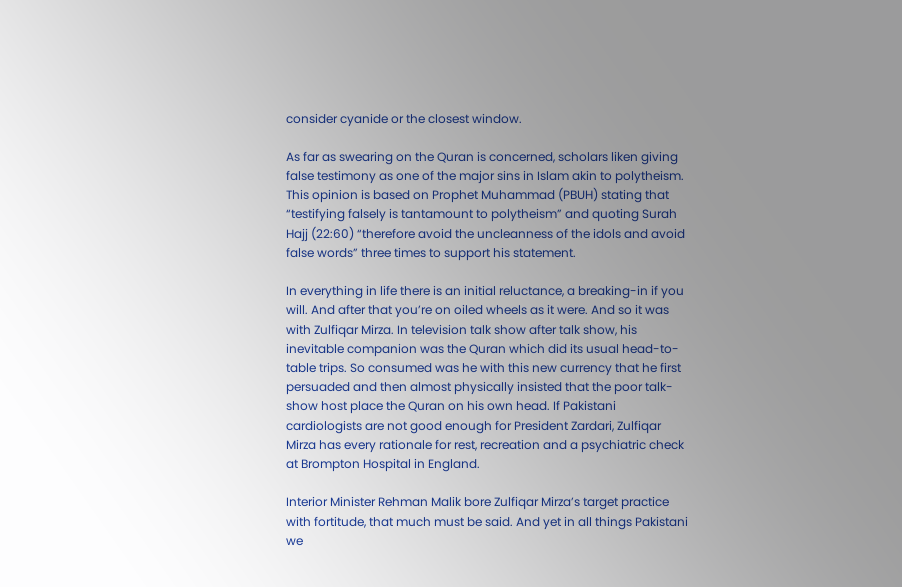consider cyanide or the closest window.

As far as swearing on the Quran is concerned, scholars liken giving false testimony as one of the major sins in Islam akin to polytheism. This opinion is based on Prophet Muhammad (PBUH) stating that “testifying falsely is tantamount to polytheism” and quoting Surah Hajj (22:60) “therefore avoid the uncleanness of the idols and avoid false words” three times to support his statement.

In everything in life there is an initial reluctance, a breaking-in if you will. And after that you’re on oiled wheels as it were. And so it was with Zulfiqar Mirza. In television talk show after talk show, his inevitable companion was the Quran which did its usual head-to-table trips. So consumed was he with this new currency that he first persuaded and then almost physically insisted that the poor talk-show host place the Quran on his own head. If Pakistani cardiologists are not good enough for President Zardari, Zulfiqar Mirza has every rationale for rest, recreation and a psychiatric check at Brompton Hospital in England.

Interior Minister Rehman Malik bore Zulfiqar Mirza’s target practice with fortitude, that much must be said. And yet in all things Pakistani we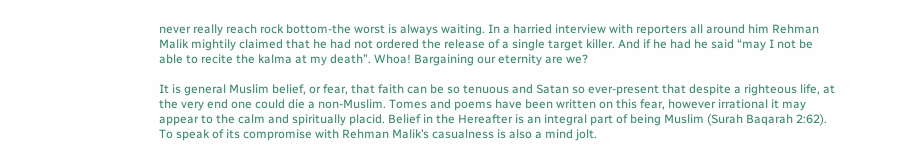never really reach rock bottom-the worst is always waiting. In a harried interview with reporters all around him Rehman Malik mightily claimed that he had not ordered the release of a single target killer. And if he had he said “may I not be able to recite the kalma at my death”. Whoa! Bargaining our eternity are we?

It is general Muslim belief, or fear, that faith can be so tenuous and Satan so ever-present that despite a righteous life, at the very end one could die a non-Muslim. Tomes and poems have been written on this fear, however irrational it may appear to the calm and spiritually placid. Belief in the Hereafter is an integral part of being Muslim (Surah Baqarah 2:62). To speak of its compromise with Rehman Malik’s casualness is also a mind jolt.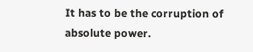It has to be the corruption of absolute power.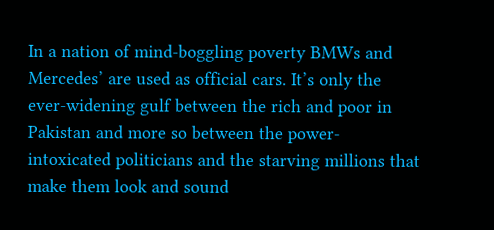In a nation of mind-boggling poverty BMWs and Mercedes’ are used as official cars. It’s only the ever-widening gulf between the rich and poor in Pakistan and more so between the power-intoxicated politicians and the starving millions that make them look and sound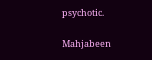psychotic.

Mahjabeen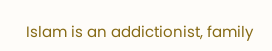Islam is an addictionist, family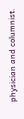physician and columnist.